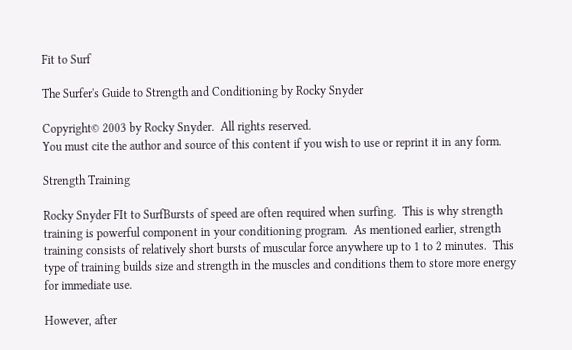Fit to Surf

The Surfer's Guide to Strength and Conditioning by Rocky Snyder

Copyright© 2003 by Rocky Snyder.  All rights reserved.
You must cite the author and source of this content if you wish to use or reprint it in any form.

Strength Training

Rocky Snyder FIt to SurfBursts of speed are often required when surfing.  This is why strength training is powerful component in your conditioning program.  As mentioned earlier, strength training consists of relatively short bursts of muscular force anywhere up to 1 to 2 minutes.  This type of training builds size and strength in the muscles and conditions them to store more energy for immediate use.

However, after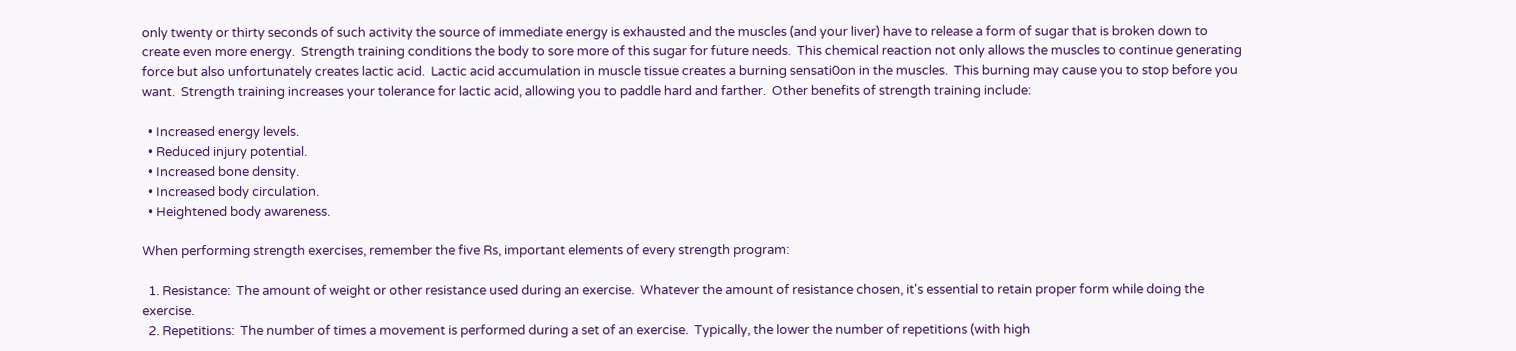only twenty or thirty seconds of such activity the source of immediate energy is exhausted and the muscles (and your liver) have to release a form of sugar that is broken down to create even more energy.  Strength training conditions the body to sore more of this sugar for future needs.  This chemical reaction not only allows the muscles to continue generating force but also unfortunately creates lactic acid.  Lactic acid accumulation in muscle tissue creates a burning sensati0on in the muscles.  This burning may cause you to stop before you want.  Strength training increases your tolerance for lactic acid, allowing you to paddle hard and farther.  Other benefits of strength training include:

  • Increased energy levels.
  • Reduced injury potential.
  • Increased bone density.
  • Increased body circulation.
  • Heightened body awareness.

When performing strength exercises, remember the five Rs, important elements of every strength program:

  1. Resistance:  The amount of weight or other resistance used during an exercise.  Whatever the amount of resistance chosen, it's essential to retain proper form while doing the exercise.
  2. Repetitions:  The number of times a movement is performed during a set of an exercise.  Typically, the lower the number of repetitions (with high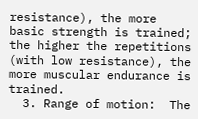resistance), the more basic strength is trained; the higher the repetitions (with low resistance), the more muscular endurance is trained.
  3. Range of motion:  The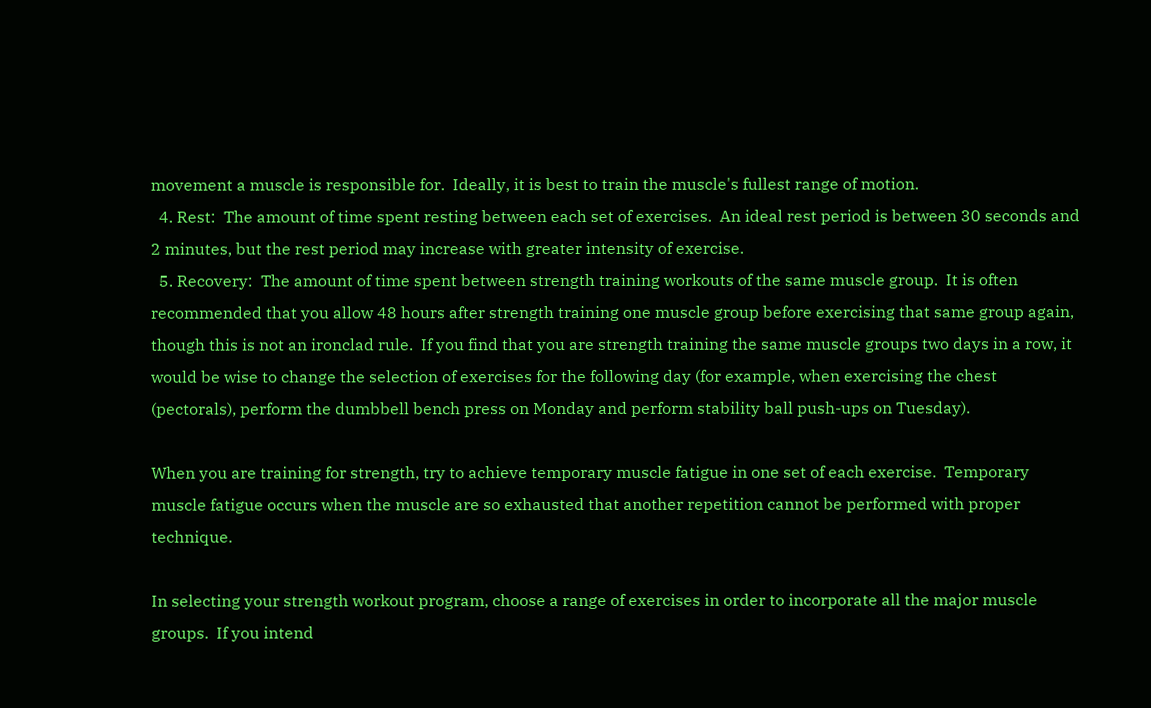movement a muscle is responsible for.  Ideally, it is best to train the muscle's fullest range of motion.
  4. Rest:  The amount of time spent resting between each set of exercises.  An ideal rest period is between 30 seconds and 2 minutes, but the rest period may increase with greater intensity of exercise.
  5. Recovery:  The amount of time spent between strength training workouts of the same muscle group.  It is often recommended that you allow 48 hours after strength training one muscle group before exercising that same group again, though this is not an ironclad rule.  If you find that you are strength training the same muscle groups two days in a row, it would be wise to change the selection of exercises for the following day (for example, when exercising the chest (pectorals), perform the dumbbell bench press on Monday and perform stability ball push-ups on Tuesday).

When you are training for strength, try to achieve temporary muscle fatigue in one set of each exercise.  Temporary muscle fatigue occurs when the muscle are so exhausted that another repetition cannot be performed with proper technique.

In selecting your strength workout program, choose a range of exercises in order to incorporate all the major muscle groups.  If you intend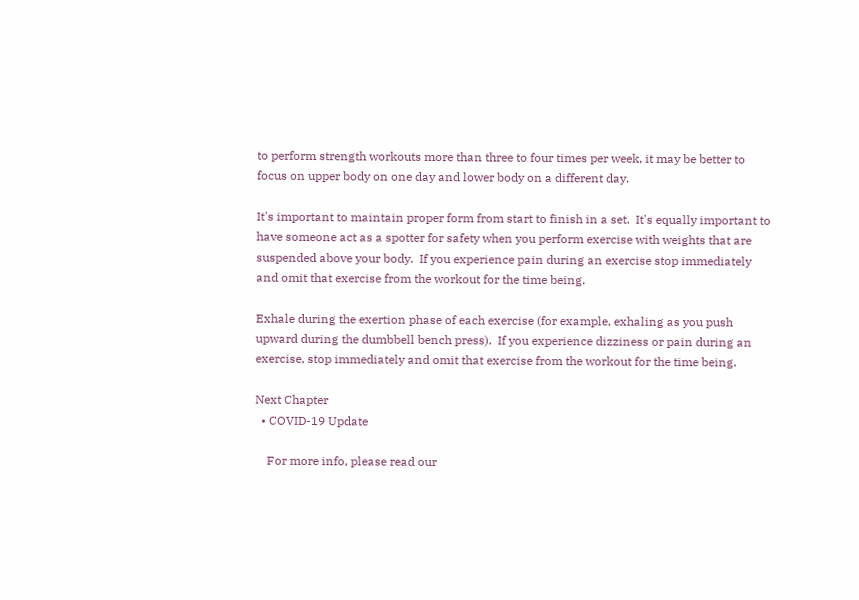to perform strength workouts more than three to four times per week, it may be better to focus on upper body on one day and lower body on a different day.

It's important to maintain proper form from start to finish in a set.  It's equally important to have someone act as a spotter for safety when you perform exercise with weights that are suspended above your body.  If you experience pain during an exercise stop immediately and omit that exercise from the workout for the time being.

Exhale during the exertion phase of each exercise (for example, exhaling as you push upward during the dumbbell bench press).  If you experience dizziness or pain during an exercise, stop immediately and omit that exercise from the workout for the time being.

Next Chapter
  • COVID-19 Update

    For more info, please read our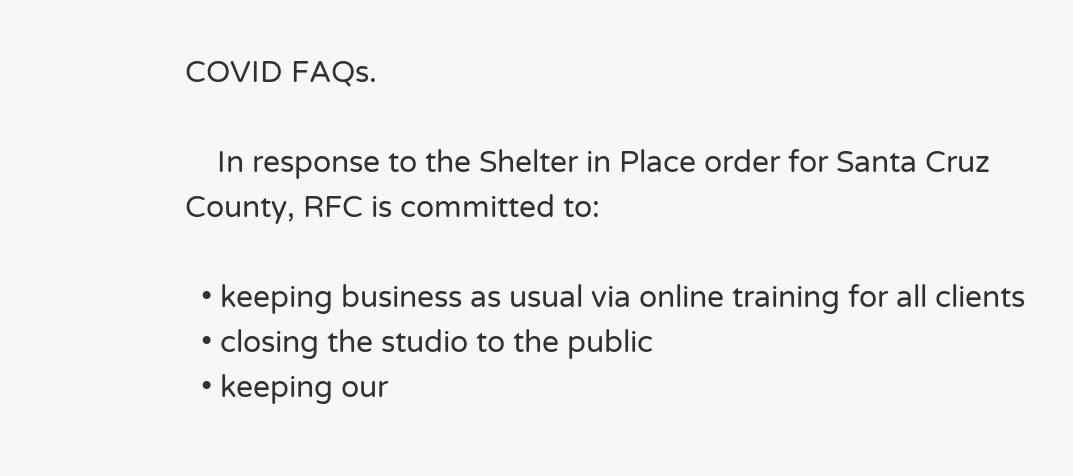COVID FAQs.

    In response to the Shelter in Place order for Santa Cruz County, RFC is committed to:

  • keeping business as usual via online training for all clients
  • closing the studio to the public
  • keeping our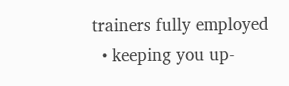trainers fully employed
  • keeping you up-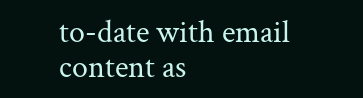to-date with email content as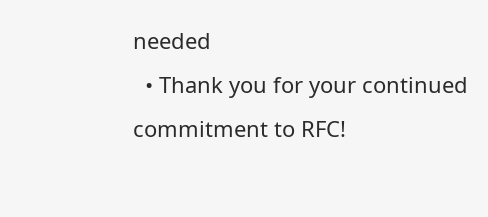needed
  • Thank you for your continued commitment to RFC!